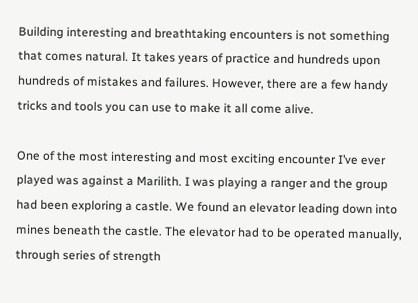Building interesting and breathtaking encounters is not something that comes natural. It takes years of practice and hundreds upon hundreds of mistakes and failures. However, there are a few handy tricks and tools you can use to make it all come alive.

One of the most interesting and most exciting encounter I’ve ever played was against a Marilith. I was playing a ranger and the group had been exploring a castle. We found an elevator leading down into mines beneath the castle. The elevator had to be operated manually, through series of strength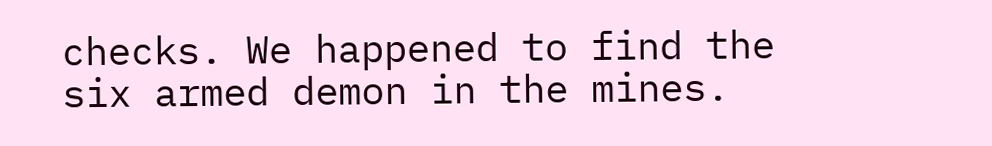checks. We happened to find the six armed demon in the mines.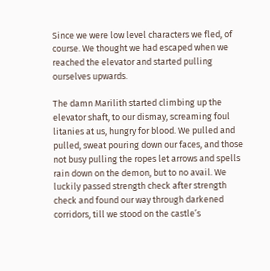Since we were low level characters we fled, of course. We thought we had escaped when we reached the elevator and started pulling ourselves upwards.

The damn Marilith started climbing up the elevator shaft, to our dismay, screaming foul litanies at us, hungry for blood. We pulled and pulled, sweat pouring down our faces, and those not busy pulling the ropes let arrows and spells rain down on the demon, but to no avail. We luckily passed strength check after strength check and found our way through darkened corridors, till we stood on the castle’s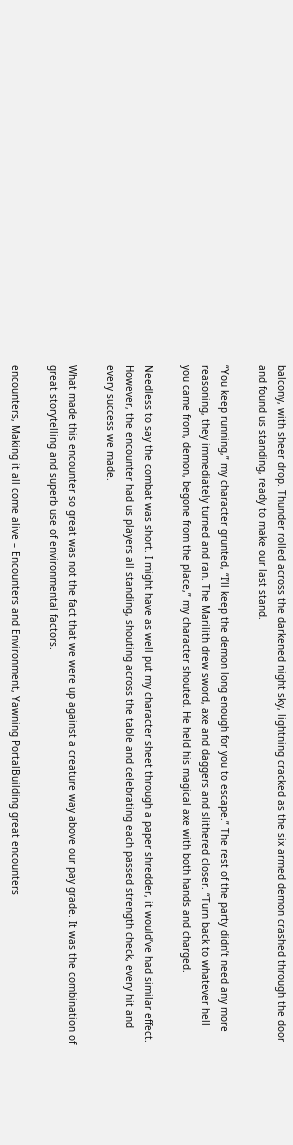balcony, with sheer drop. Thunder rolled across the darkened night sky, lightning cracked as the six armed demon crashed through the door and found us standing, ready to make our last stand.

“You keep running,” my character grunted, “I’ll keep the demon long enough for you to escape.” The rest of the party didn’t need any more reasoning, they immediately turned and ran. The Marilith drew sword, axe and daggers and slithered closer. “Turn back to whatever hell you came from, demon, begone from the place,” my character shouted. He held his magical axe with both hands and charged.

Needless to say the combat was short. I might have as well put my character sheet through a paper shredder, it would’ve had similar effect. However, the encounter had us players all standing, shouting across the table and celebrating each passed strength check, every hit and every success we made.

What made this encounter so great was not the fact that we were up against a creature way above our pay grade. It was the combination of great storytelling and superb use of environmental factors.

encounters, Making it all come alive – Encounters and Environment, Yawning PortalBuilding great encounters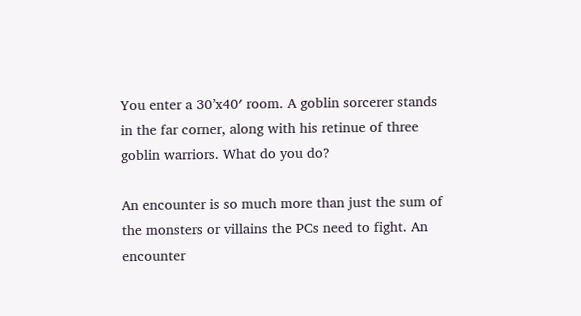You enter a 30’x40′ room. A goblin sorcerer stands in the far corner, along with his retinue of three goblin warriors. What do you do?

An encounter is so much more than just the sum of the monsters or villains the PCs need to fight. An encounter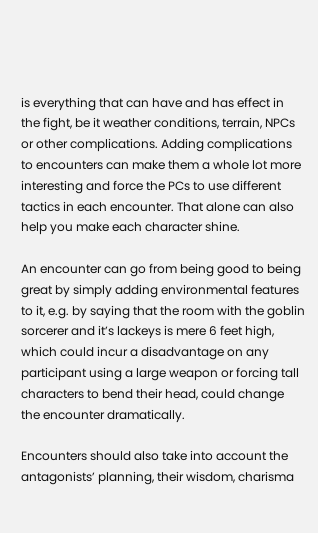is everything that can have and has effect in the fight, be it weather conditions, terrain, NPCs or other complications. Adding complications to encounters can make them a whole lot more interesting and force the PCs to use different tactics in each encounter. That alone can also help you make each character shine.

An encounter can go from being good to being great by simply adding environmental features to it, e.g. by saying that the room with the goblin sorcerer and it’s lackeys is mere 6 feet high, which could incur a disadvantage on any participant using a large weapon or forcing tall characters to bend their head, could change the encounter dramatically.

Encounters should also take into account the antagonists’ planning, their wisdom, charisma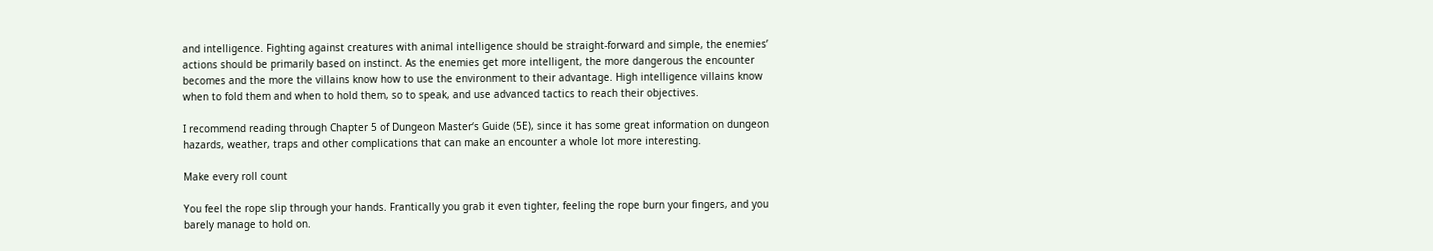and intelligence. Fighting against creatures with animal intelligence should be straight-forward and simple, the enemies’ actions should be primarily based on instinct. As the enemies get more intelligent, the more dangerous the encounter becomes and the more the villains know how to use the environment to their advantage. High intelligence villains know when to fold them and when to hold them, so to speak, and use advanced tactics to reach their objectives.

I recommend reading through Chapter 5 of Dungeon Master‘s Guide (5E), since it has some great information on dungeon hazards, weather, traps and other complications that can make an encounter a whole lot more interesting.

Make every roll count

You feel the rope slip through your hands. Frantically you grab it even tighter, feeling the rope burn your fingers, and you barely manage to hold on.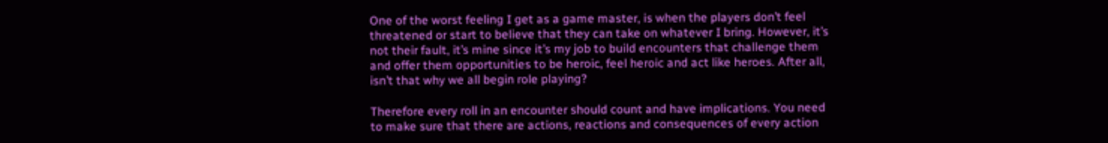One of the worst feeling I get as a game master, is when the players don’t feel threatened or start to believe that they can take on whatever I bring. However, it’s not their fault, it’s mine since it’s my job to build encounters that challenge them and offer them opportunities to be heroic, feel heroic and act like heroes. After all, isn’t that why we all begin role playing?

Therefore every roll in an encounter should count and have implications. You need to make sure that there are actions, reactions and consequences of every action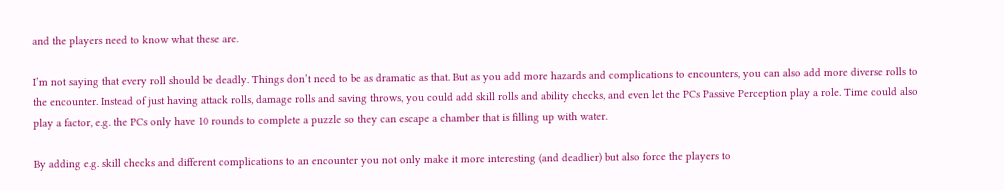and the players need to know what these are.

I’m not saying that every roll should be deadly. Things don’t need to be as dramatic as that. But as you add more hazards and complications to encounters, you can also add more diverse rolls to the encounter. Instead of just having attack rolls, damage rolls and saving throws, you could add skill rolls and ability checks, and even let the PCs Passive Perception play a role. Time could also play a factor, e.g. the PCs only have 10 rounds to complete a puzzle so they can escape a chamber that is filling up with water.

By adding e.g. skill checks and different complications to an encounter you not only make it more interesting (and deadlier) but also force the players to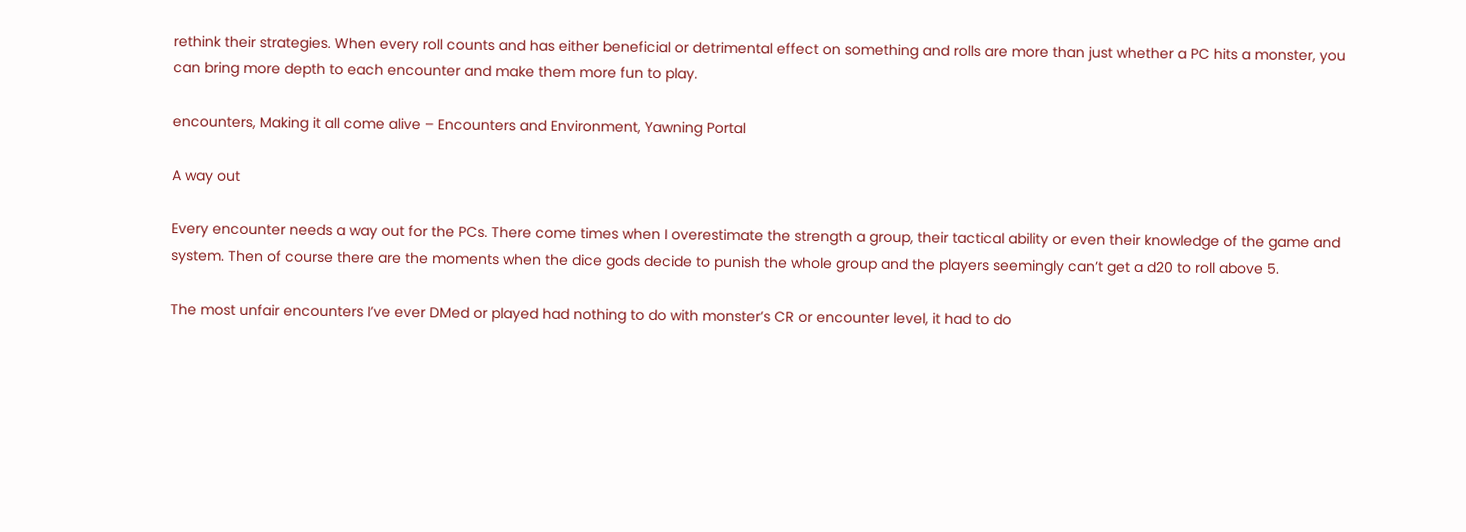rethink their strategies. When every roll counts and has either beneficial or detrimental effect on something and rolls are more than just whether a PC hits a monster, you can bring more depth to each encounter and make them more fun to play.

encounters, Making it all come alive – Encounters and Environment, Yawning Portal

A way out

Every encounter needs a way out for the PCs. There come times when I overestimate the strength a group, their tactical ability or even their knowledge of the game and system. Then of course there are the moments when the dice gods decide to punish the whole group and the players seemingly can’t get a d20 to roll above 5.

The most unfair encounters I’ve ever DMed or played had nothing to do with monster’s CR or encounter level, it had to do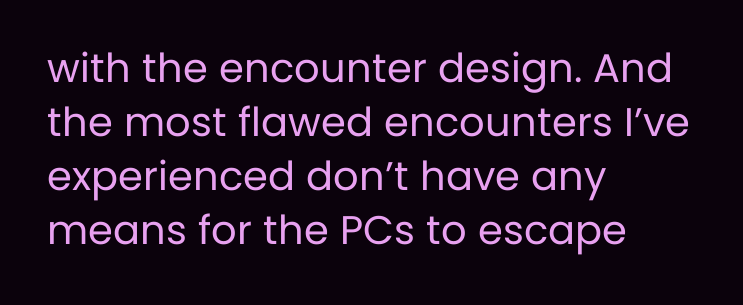with the encounter design. And the most flawed encounters I’ve experienced don’t have any means for the PCs to escape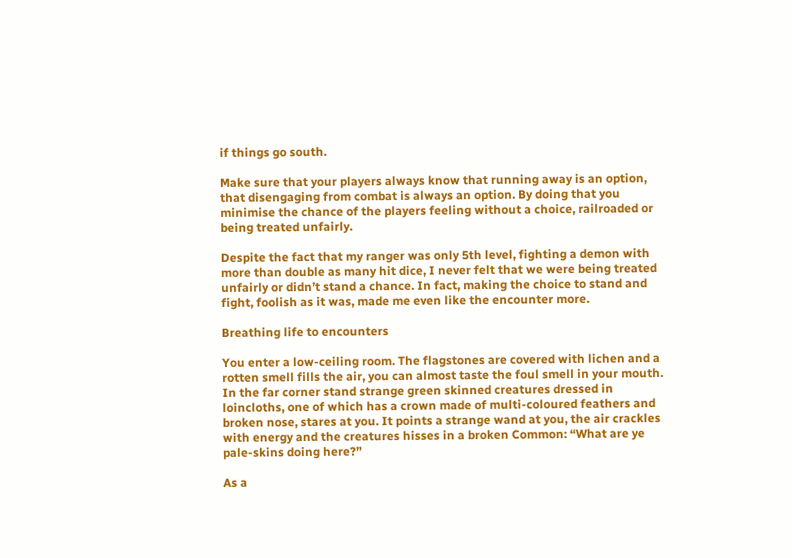if things go south.

Make sure that your players always know that running away is an option, that disengaging from combat is always an option. By doing that you minimise the chance of the players feeling without a choice, railroaded or being treated unfairly.

Despite the fact that my ranger was only 5th level, fighting a demon with more than double as many hit dice, I never felt that we were being treated unfairly or didn’t stand a chance. In fact, making the choice to stand and fight, foolish as it was, made me even like the encounter more.

Breathing life to encounters

You enter a low-ceiling room. The flagstones are covered with lichen and a rotten smell fills the air, you can almost taste the foul smell in your mouth. In the far corner stand strange green skinned creatures dressed in loincloths, one of which has a crown made of multi-coloured feathers and broken nose, stares at you. It points a strange wand at you, the air crackles with energy and the creatures hisses in a broken Common: “What are ye pale-skins doing here?”

As a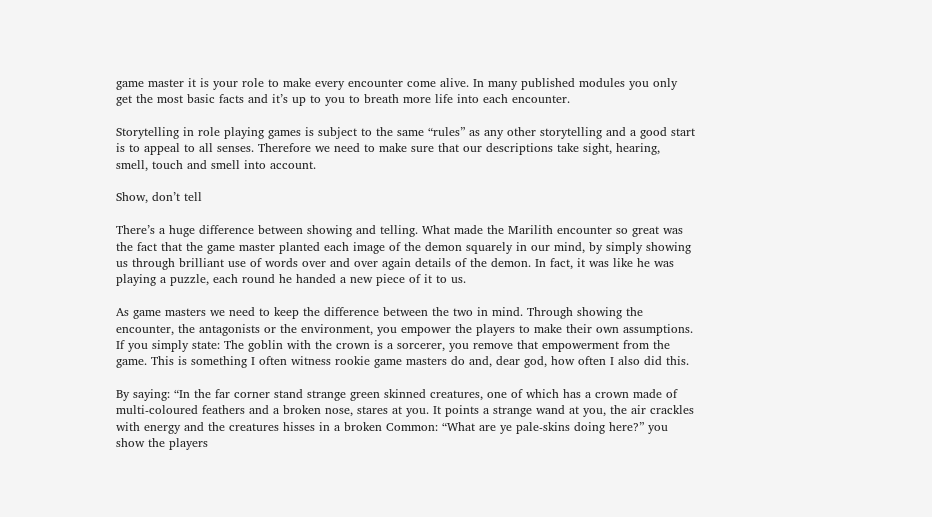game master it is your role to make every encounter come alive. In many published modules you only get the most basic facts and it’s up to you to breath more life into each encounter.

Storytelling in role playing games is subject to the same “rules” as any other storytelling and a good start is to appeal to all senses. Therefore we need to make sure that our descriptions take sight, hearing, smell, touch and smell into account.

Show, don’t tell

There’s a huge difference between showing and telling. What made the Marilith encounter so great was the fact that the game master planted each image of the demon squarely in our mind, by simply showing us through brilliant use of words over and over again details of the demon. In fact, it was like he was playing a puzzle, each round he handed a new piece of it to us.

As game masters we need to keep the difference between the two in mind. Through showing the encounter, the antagonists or the environment, you empower the players to make their own assumptions. If you simply state: The goblin with the crown is a sorcerer, you remove that empowerment from the game. This is something I often witness rookie game masters do and, dear god, how often I also did this.

By saying: “In the far corner stand strange green skinned creatures, one of which has a crown made of multi-coloured feathers and a broken nose, stares at you. It points a strange wand at you, the air crackles with energy and the creatures hisses in a broken Common: “What are ye pale-skins doing here?” you show the players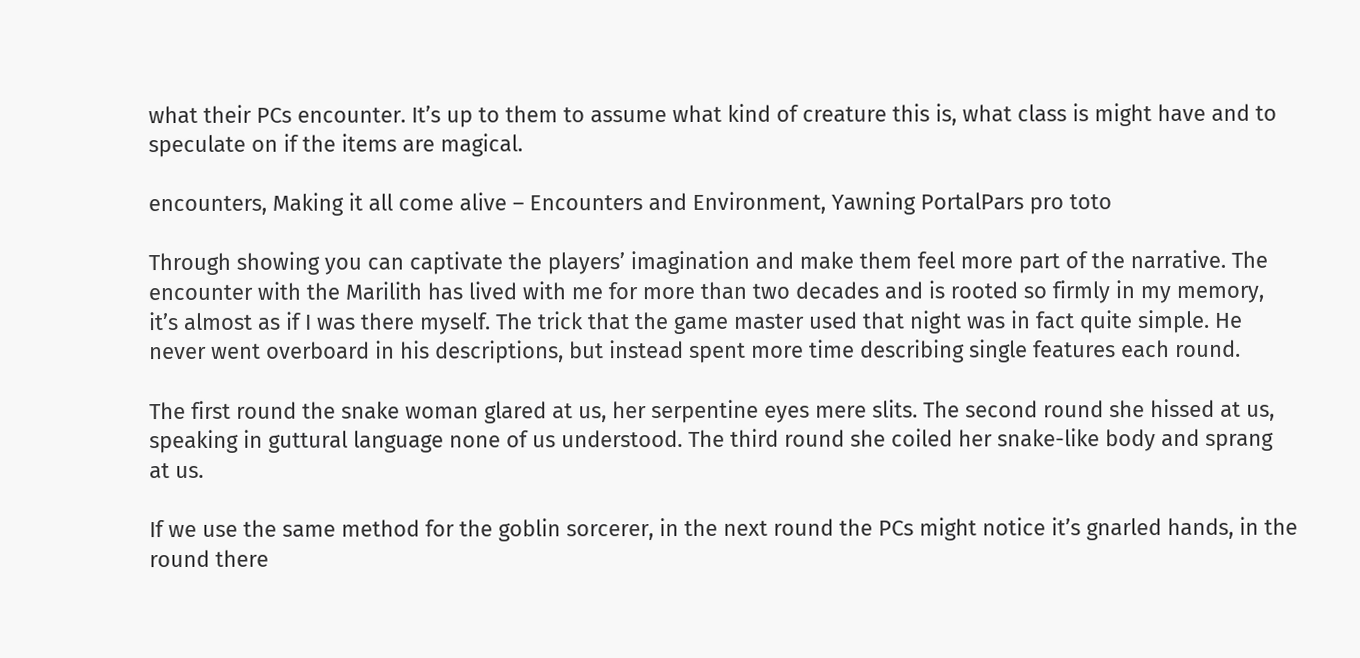what their PCs encounter. It’s up to them to assume what kind of creature this is, what class is might have and to speculate on if the items are magical.

encounters, Making it all come alive – Encounters and Environment, Yawning PortalPars pro toto

Through showing you can captivate the players’ imagination and make them feel more part of the narrative. The encounter with the Marilith has lived with me for more than two decades and is rooted so firmly in my memory, it’s almost as if I was there myself. The trick that the game master used that night was in fact quite simple. He never went overboard in his descriptions, but instead spent more time describing single features each round.

The first round the snake woman glared at us, her serpentine eyes mere slits. The second round she hissed at us, speaking in guttural language none of us understood. The third round she coiled her snake-like body and sprang at us.

If we use the same method for the goblin sorcerer, in the next round the PCs might notice it’s gnarled hands, in the round there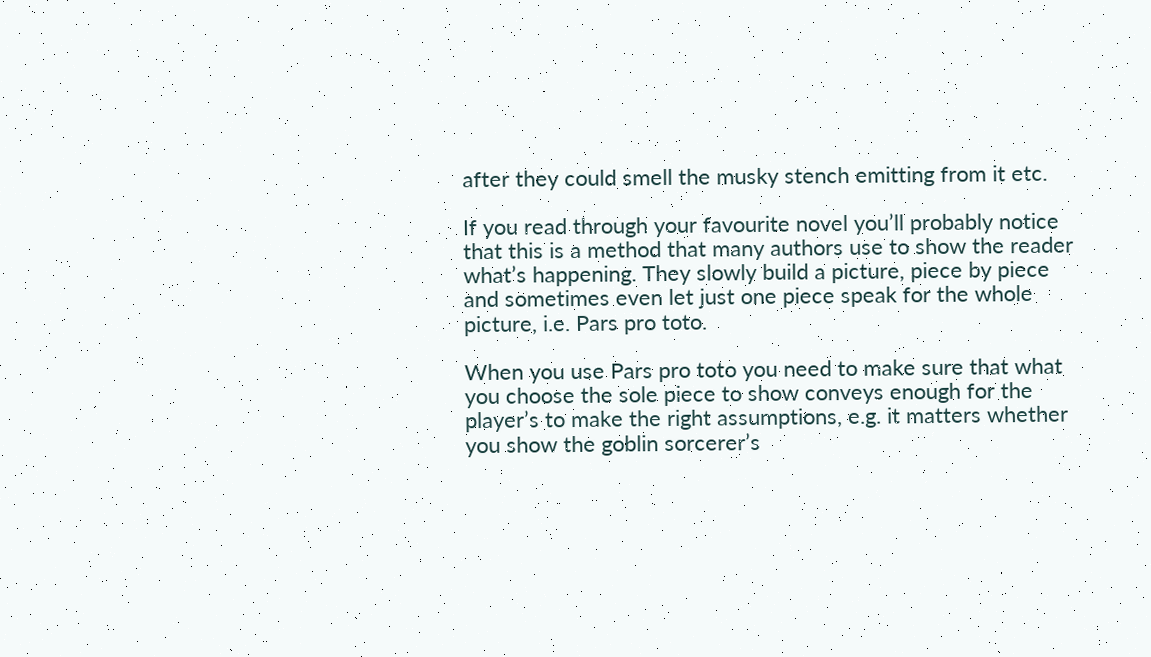after they could smell the musky stench emitting from it etc.

If you read through your favourite novel you’ll probably notice that this is a method that many authors use to show the reader what’s happening. They slowly build a picture, piece by piece and sometimes even let just one piece speak for the whole picture, i.e. Pars pro toto.

When you use Pars pro toto you need to make sure that what you choose the sole piece to show conveys enough for the player’s to make the right assumptions, e.g. it matters whether you show the goblin sorcerer’s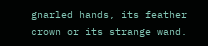gnarled hands, its feather crown or its strange wand.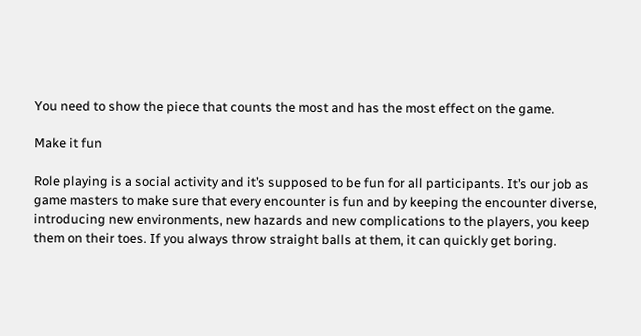You need to show the piece that counts the most and has the most effect on the game.

Make it fun

Role playing is a social activity and it’s supposed to be fun for all participants. It’s our job as game masters to make sure that every encounter is fun and by keeping the encounter diverse, introducing new environments, new hazards and new complications to the players, you keep them on their toes. If you always throw straight balls at them, it can quickly get boring.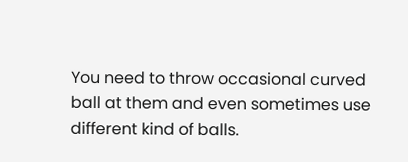You need to throw occasional curved ball at them and even sometimes use different kind of balls.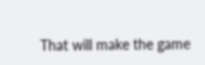That will make the game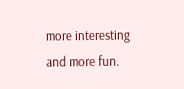more interesting and more fun.